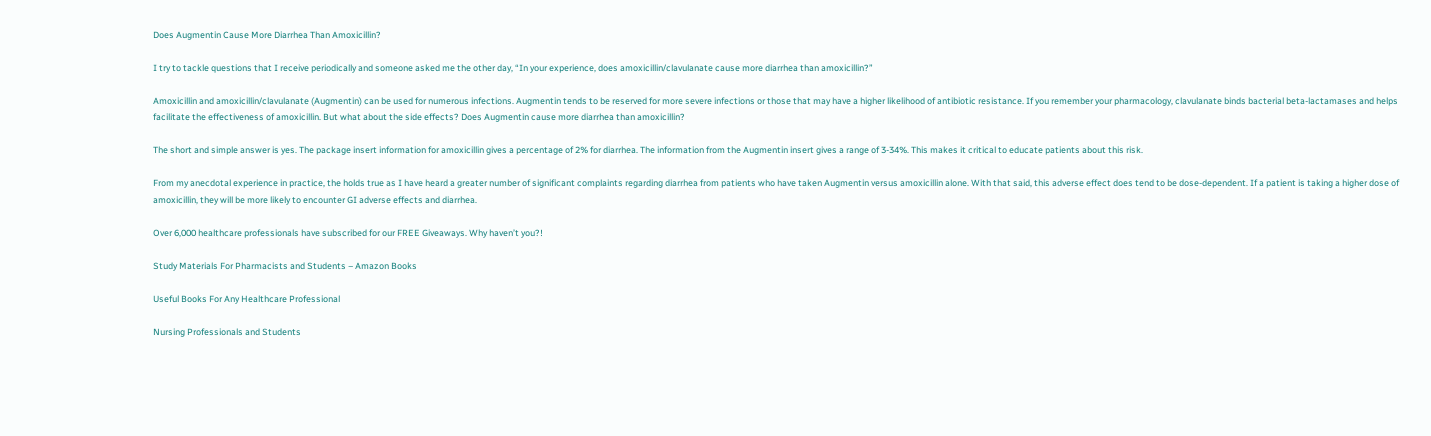Does Augmentin Cause More Diarrhea Than Amoxicillin?

I try to tackle questions that I receive periodically and someone asked me the other day, “In your experience, does amoxicillin/clavulanate cause more diarrhea than amoxicillin?”

Amoxicillin and amoxicillin/clavulanate (Augmentin) can be used for numerous infections. Augmentin tends to be reserved for more severe infections or those that may have a higher likelihood of antibiotic resistance. If you remember your pharmacology, clavulanate binds bacterial beta-lactamases and helps facilitate the effectiveness of amoxicillin. But what about the side effects? Does Augmentin cause more diarrhea than amoxicillin?

The short and simple answer is yes. The package insert information for amoxicillin gives a percentage of 2% for diarrhea. The information from the Augmentin insert gives a range of 3-34%. This makes it critical to educate patients about this risk.

From my anecdotal experience in practice, the holds true as I have heard a greater number of significant complaints regarding diarrhea from patients who have taken Augmentin versus amoxicillin alone. With that said, this adverse effect does tend to be dose-dependent. If a patient is taking a higher dose of amoxicillin, they will be more likely to encounter GI adverse effects and diarrhea.

Over 6,000 healthcare professionals have subscribed for our FREE Giveaways. Why haven’t you?!

Study Materials For Pharmacists and Students – Amazon Books

Useful Books For Any Healthcare Professional

Nursing Professionals and Students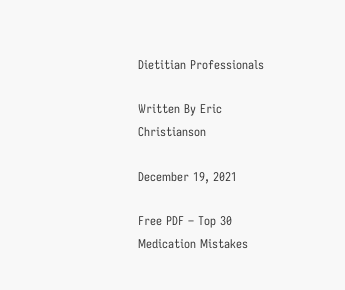Dietitian Professionals

Written By Eric Christianson

December 19, 2021

Free PDF – Top 30 Medication Mistakes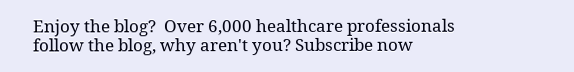Enjoy the blog?  Over 6,000 healthcare professionals follow the blog, why aren't you? Subscribe now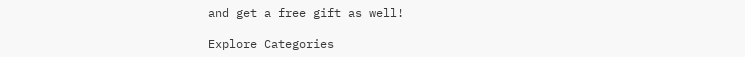and get a free gift as well!

Explore Categories